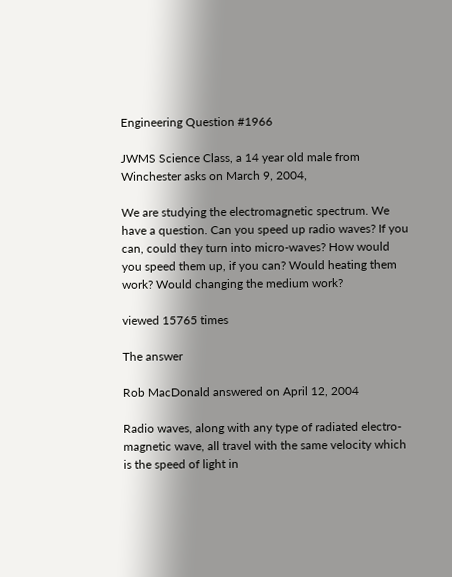Engineering Question #1966

JWMS Science Class, a 14 year old male from Winchester asks on March 9, 2004,

We are studying the electromagnetic spectrum. We have a question. Can you speed up radio waves? If you can, could they turn into micro-waves? How would you speed them up, if you can? Would heating them work? Would changing the medium work?

viewed 15765 times

The answer

Rob MacDonald answered on April 12, 2004

Radio waves, along with any type of radiated electro-magnetic wave, all travel with the same velocity which is the speed of light in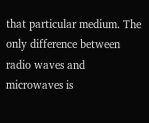that particular medium. The only difference between radio waves and microwaves is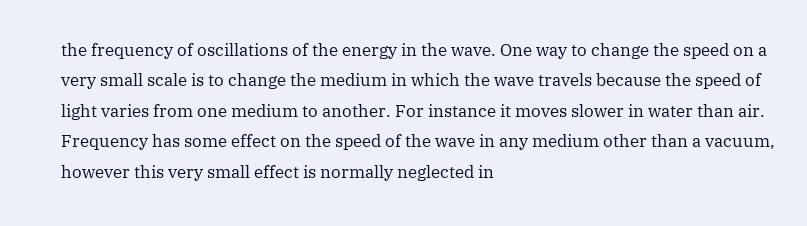the frequency of oscillations of the energy in the wave. One way to change the speed on a very small scale is to change the medium in which the wave travels because the speed of light varies from one medium to another. For instance it moves slower in water than air. Frequency has some effect on the speed of the wave in any medium other than a vacuum, however this very small effect is normally neglected in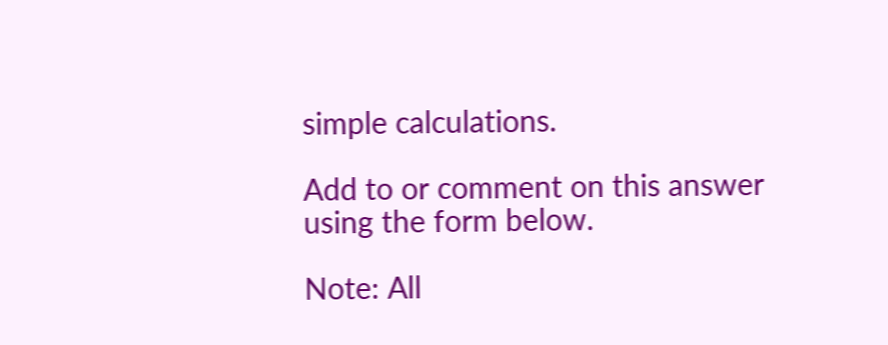simple calculations.

Add to or comment on this answer using the form below.

Note: All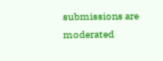submissions are moderated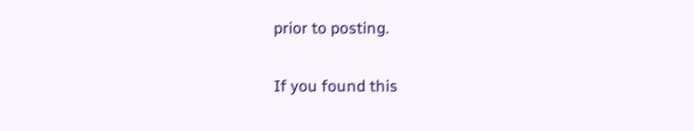prior to posting.

If you found this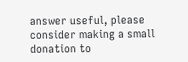answer useful, please consider making a small donation to